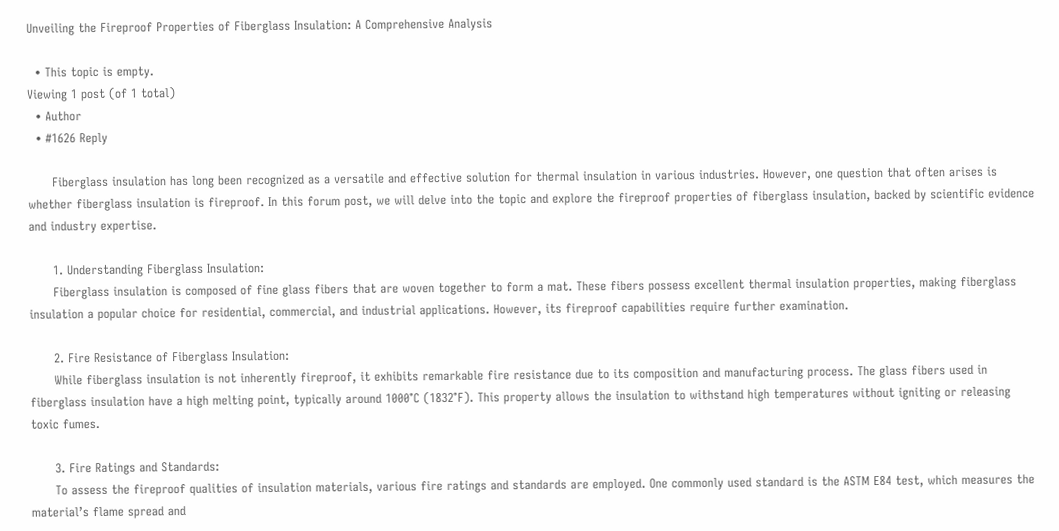Unveiling the Fireproof Properties of Fiberglass Insulation: A Comprehensive Analysis

  • This topic is empty.
Viewing 1 post (of 1 total)
  • Author
  • #1626 Reply

      Fiberglass insulation has long been recognized as a versatile and effective solution for thermal insulation in various industries. However, one question that often arises is whether fiberglass insulation is fireproof. In this forum post, we will delve into the topic and explore the fireproof properties of fiberglass insulation, backed by scientific evidence and industry expertise.

      1. Understanding Fiberglass Insulation:
      Fiberglass insulation is composed of fine glass fibers that are woven together to form a mat. These fibers possess excellent thermal insulation properties, making fiberglass insulation a popular choice for residential, commercial, and industrial applications. However, its fireproof capabilities require further examination.

      2. Fire Resistance of Fiberglass Insulation:
      While fiberglass insulation is not inherently fireproof, it exhibits remarkable fire resistance due to its composition and manufacturing process. The glass fibers used in fiberglass insulation have a high melting point, typically around 1000°C (1832°F). This property allows the insulation to withstand high temperatures without igniting or releasing toxic fumes.

      3. Fire Ratings and Standards:
      To assess the fireproof qualities of insulation materials, various fire ratings and standards are employed. One commonly used standard is the ASTM E84 test, which measures the material’s flame spread and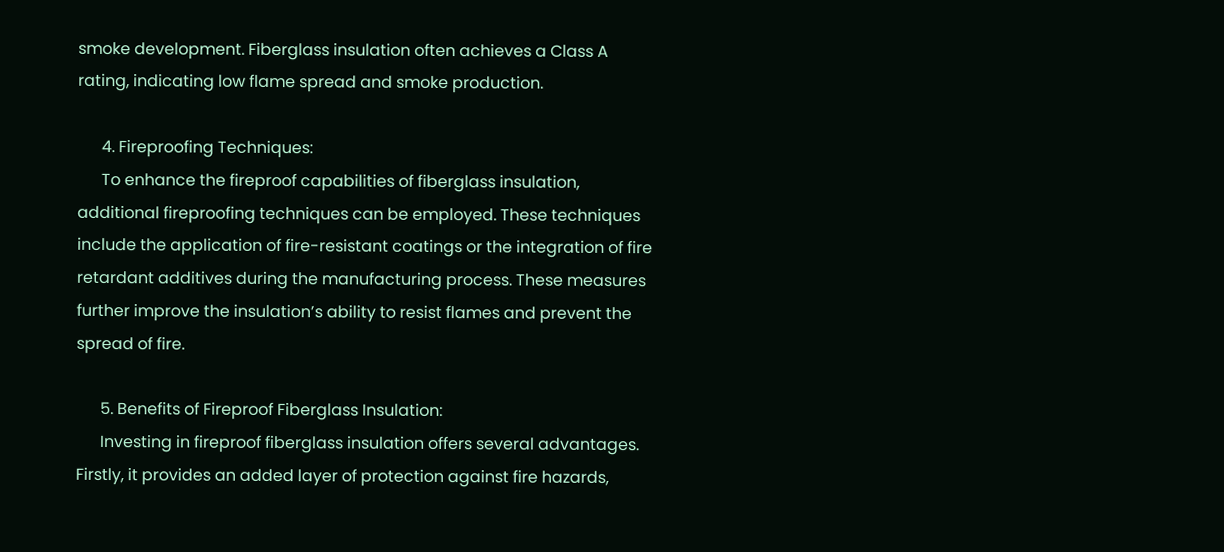smoke development. Fiberglass insulation often achieves a Class A rating, indicating low flame spread and smoke production.

      4. Fireproofing Techniques:
      To enhance the fireproof capabilities of fiberglass insulation, additional fireproofing techniques can be employed. These techniques include the application of fire-resistant coatings or the integration of fire retardant additives during the manufacturing process. These measures further improve the insulation’s ability to resist flames and prevent the spread of fire.

      5. Benefits of Fireproof Fiberglass Insulation:
      Investing in fireproof fiberglass insulation offers several advantages. Firstly, it provides an added layer of protection against fire hazards,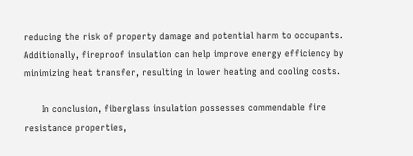reducing the risk of property damage and potential harm to occupants. Additionally, fireproof insulation can help improve energy efficiency by minimizing heat transfer, resulting in lower heating and cooling costs.

      In conclusion, fiberglass insulation possesses commendable fire resistance properties,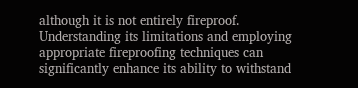although it is not entirely fireproof. Understanding its limitations and employing appropriate fireproofing techniques can significantly enhance its ability to withstand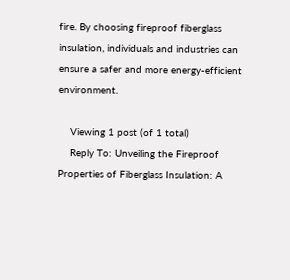fire. By choosing fireproof fiberglass insulation, individuals and industries can ensure a safer and more energy-efficient environment.

    Viewing 1 post (of 1 total)
    Reply To: Unveiling the Fireproof Properties of Fiberglass Insulation: A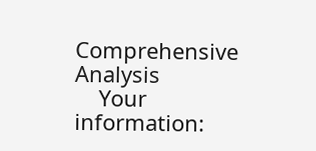Comprehensive Analysis
    Your information: